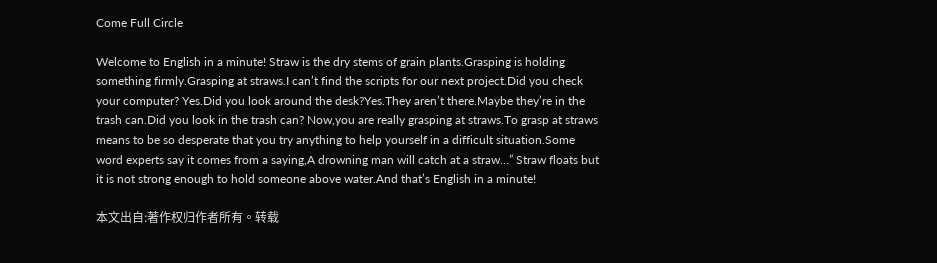Come Full Circle

Welcome to English in a minute! Straw is the dry stems of grain plants.Grasping is holding something firmly.Grasping at straws.I can’t find the scripts for our next project.Did you check your computer? Yes.Did you look around the desk?Yes.They aren’t there.Maybe they’re in the trash can.Did you look in the trash can? Now,you are really grasping at straws.To grasp at straws means to be so desperate that you try anything to help yourself in a difficult situation.Some word experts say it comes from a saying,A drowning man will catch at a straw…” Straw floats but it is not strong enough to hold someone above water.And that’s English in a minute!

本文出自:著作权归作者所有。转载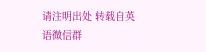请注明出处 转载自英语微信群